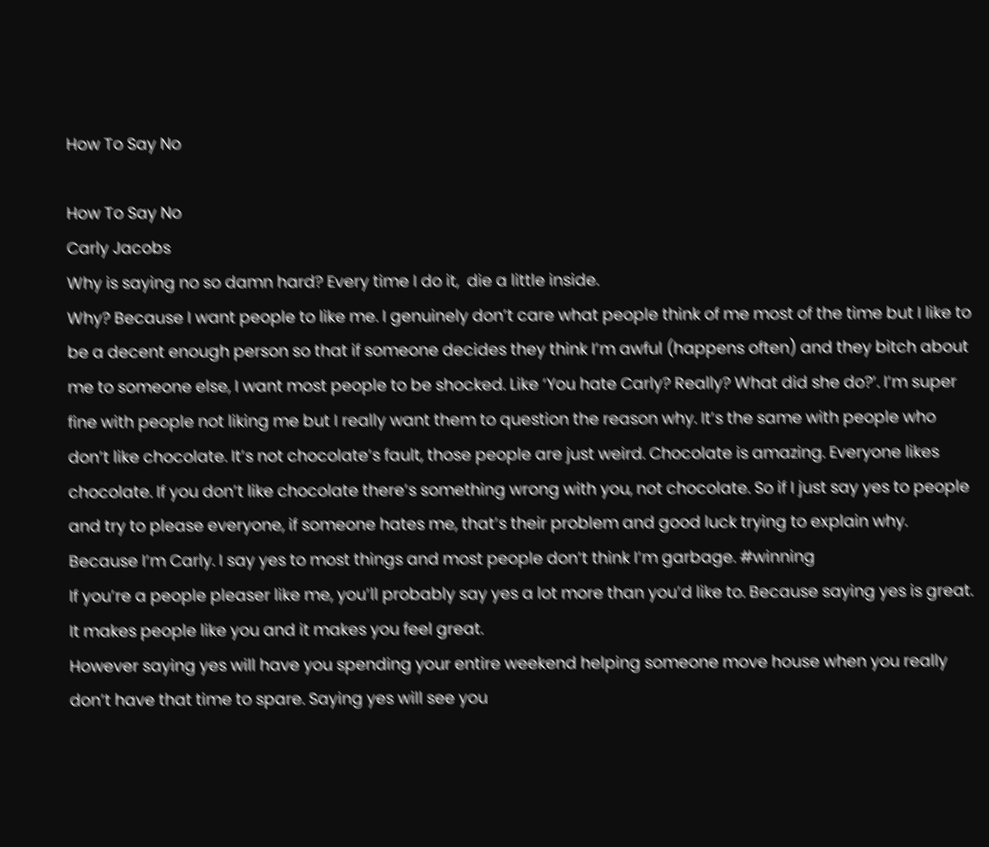How To Say No

How To Say No
Carly Jacobs
Why is saying no so damn hard? Every time I do it,  die a little inside.
Why? Because I want people to like me. I genuinely don’t care what people think of me most of the time but I like to be a decent enough person so that if someone decides they think I’m awful (happens often) and they bitch about me to someone else, I want most people to be shocked. Like ‘You hate Carly? Really? What did she do?’. I’m super fine with people not liking me but I really want them to question the reason why. It’s the same with people who don’t like chocolate. It’s not chocolate’s fault, those people are just weird. Chocolate is amazing. Everyone likes chocolate. If you don’t like chocolate there’s something wrong with you, not chocolate. So if I just say yes to people and try to please everyone, if someone hates me, that’s their problem and good luck trying to explain why. Because I’m Carly. I say yes to most things and most people don’t think I’m garbage. #winning
If you’re a people pleaser like me, you’ll probably say yes a lot more than you’d like to. Because saying yes is great. It makes people like you and it makes you feel great.
However saying yes will have you spending your entire weekend helping someone move house when you really don’t have that time to spare. Saying yes will see you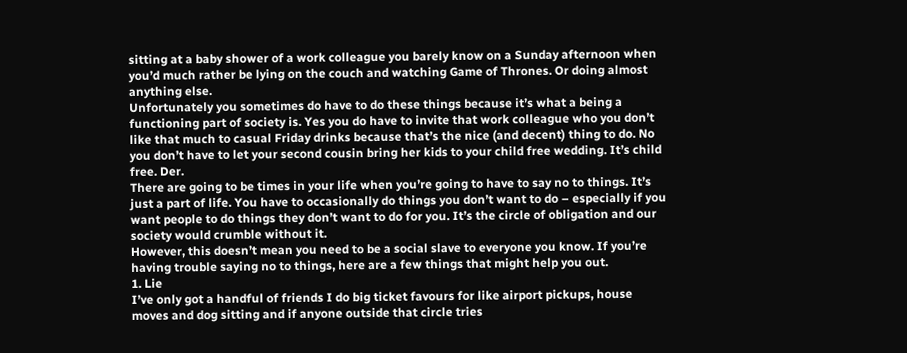sitting at a baby shower of a work colleague you barely know on a Sunday afternoon when you’d much rather be lying on the couch and watching Game of Thrones. Or doing almost anything else.
Unfortunately you sometimes do have to do these things because it’s what a being a functioning part of society is. Yes you do have to invite that work colleague who you don’t like that much to casual Friday drinks because that’s the nice (and decent) thing to do. No you don’t have to let your second cousin bring her kids to your child free wedding. It’s child free. Der.
There are going to be times in your life when you’re going to have to say no to things. It’s just a part of life. You have to occasionally do things you don’t want to do – especially if you want people to do things they don’t want to do for you. It’s the circle of obligation and our society would crumble without it.
However, this doesn’t mean you need to be a social slave to everyone you know. If you’re having trouble saying no to things, here are a few things that might help you out.
1. Lie
I’ve only got a handful of friends I do big ticket favours for like airport pickups, house moves and dog sitting and if anyone outside that circle tries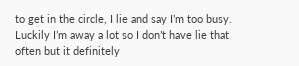to get in the circle, I lie and say I’m too busy. Luckily I’m away a lot so I don’t have lie that often but it definitely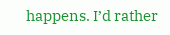happens. I’d rather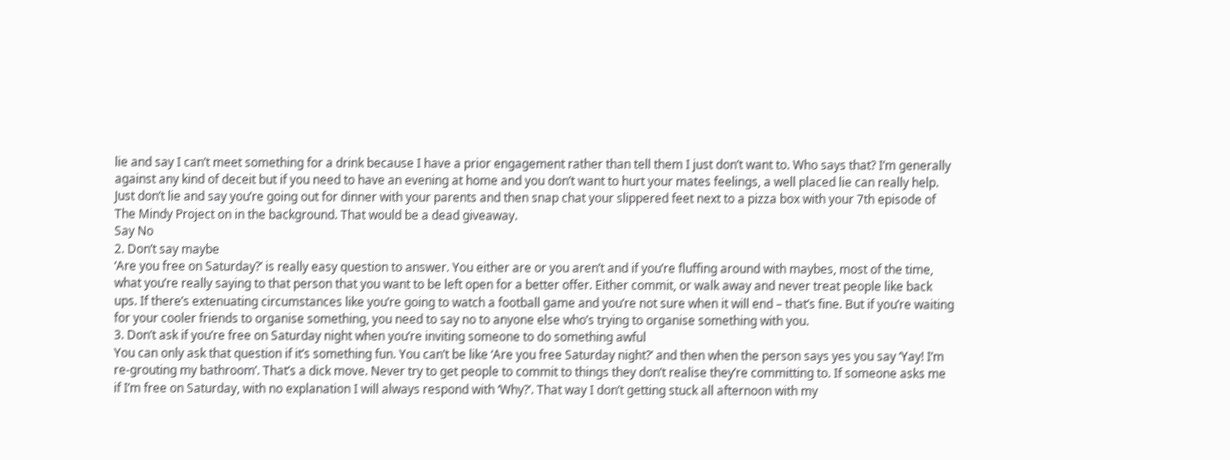lie and say I can’t meet something for a drink because I have a prior engagement rather than tell them I just don’t want to. Who says that? I’m generally against any kind of deceit but if you need to have an evening at home and you don’t want to hurt your mates feelings, a well placed lie can really help. Just don’t lie and say you’re going out for dinner with your parents and then snap chat your slippered feet next to a pizza box with your 7th episode of The Mindy Project on in the background. That would be a dead giveaway.
Say No
2. Don’t say maybe
‘Are you free on Saturday?’ is really easy question to answer. You either are or you aren’t and if you’re fluffing around with maybes, most of the time, what you’re really saying to that person that you want to be left open for a better offer. Either commit, or walk away and never treat people like back ups. If there’s extenuating circumstances like you’re going to watch a football game and you’re not sure when it will end – that’s fine. But if you’re waiting for your cooler friends to organise something, you need to say no to anyone else who’s trying to organise something with you.
3. Don’t ask if you’re free on Saturday night when you’re inviting someone to do something awful
You can only ask that question if it’s something fun. You can’t be like ‘Are you free Saturday night?’ and then when the person says yes you say ‘Yay! I’m re-grouting my bathroom’. That’s a dick move. Never try to get people to commit to things they don’t realise they’re committing to. If someone asks me if I’m free on Saturday, with no explanation I will always respond with ‘Why?’. That way I don’t getting stuck all afternoon with my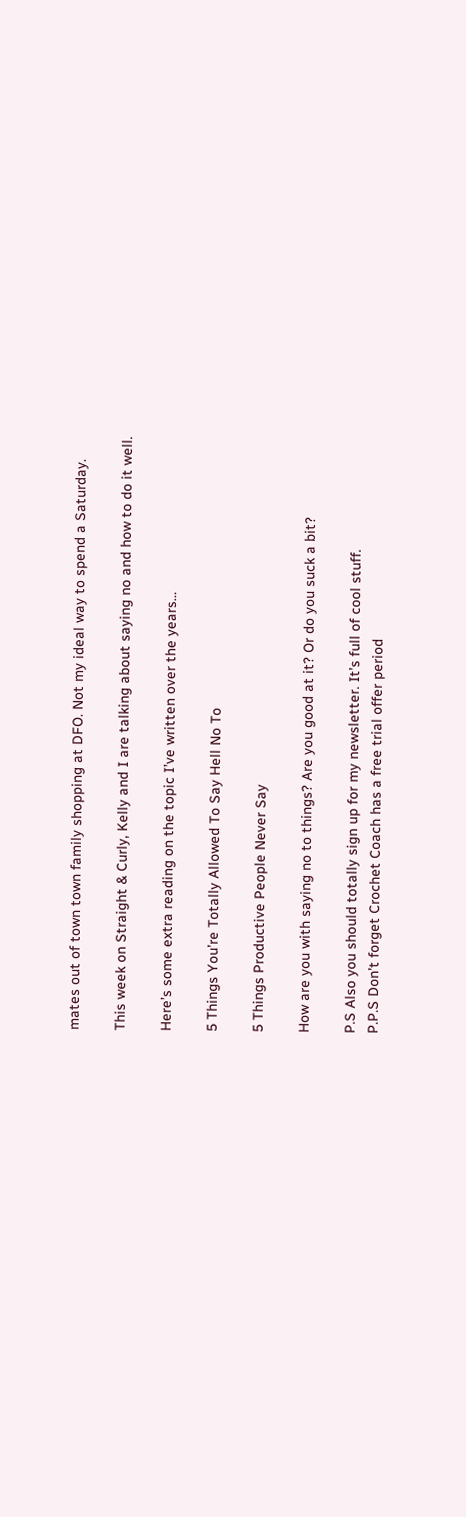mates out of town town family shopping at DFO. Not my ideal way to spend a Saturday.

This week on Straight & Curly, Kelly and I are talking about saying no and how to do it well.

Here’s some extra reading on the topic I’ve written over the years…

5 Things You’re Totally Allowed To Say Hell No To

5 Things Productive People Never Say

How are you with saying no to things? Are you good at it? Or do you suck a bit?

P.S Also you should totally sign up for my newsletter. It’s full of cool stuff.
P.P.S Don’t forget Crochet Coach has a free trial offer period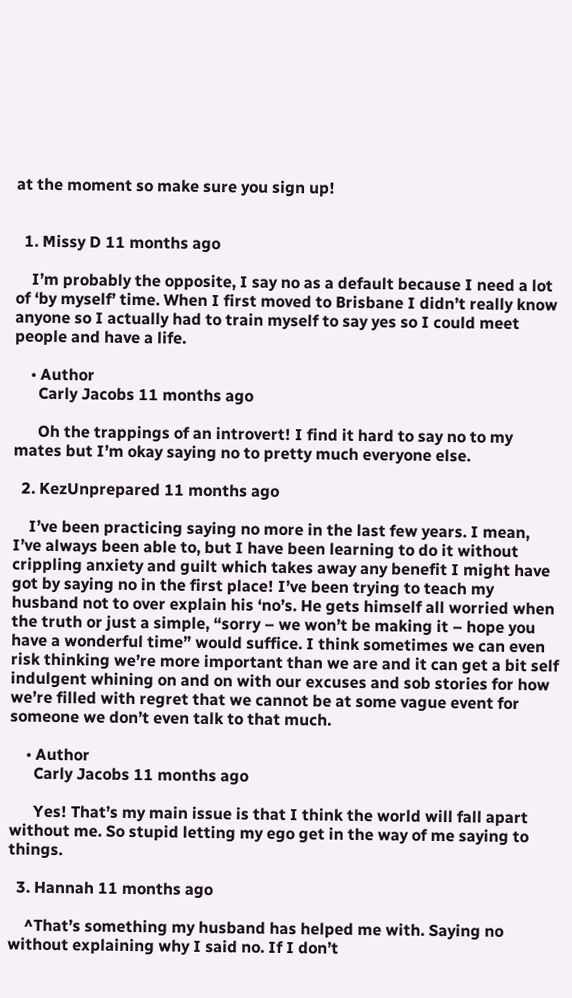at the moment so make sure you sign up!


  1. Missy D 11 months ago

    I’m probably the opposite, I say no as a default because I need a lot of ‘by myself’ time. When I first moved to Brisbane I didn’t really know anyone so I actually had to train myself to say yes so I could meet people and have a life.

    • Author
      Carly Jacobs 11 months ago

      Oh the trappings of an introvert! I find it hard to say no to my mates but I’m okay saying no to pretty much everyone else.

  2. KezUnprepared 11 months ago

    I’ve been practicing saying no more in the last few years. I mean, I’ve always been able to, but I have been learning to do it without crippling anxiety and guilt which takes away any benefit I might have got by saying no in the first place! I’ve been trying to teach my husband not to over explain his ‘no’s. He gets himself all worried when the truth or just a simple, “sorry – we won’t be making it – hope you have a wonderful time” would suffice. I think sometimes we can even risk thinking we’re more important than we are and it can get a bit self indulgent whining on and on with our excuses and sob stories for how we’re filled with regret that we cannot be at some vague event for someone we don’t even talk to that much.

    • Author
      Carly Jacobs 11 months ago

      Yes! That’s my main issue is that I think the world will fall apart without me. So stupid letting my ego get in the way of me saying to things.

  3. Hannah 11 months ago

    ^That’s something my husband has helped me with. Saying no without explaining why I said no. If I don’t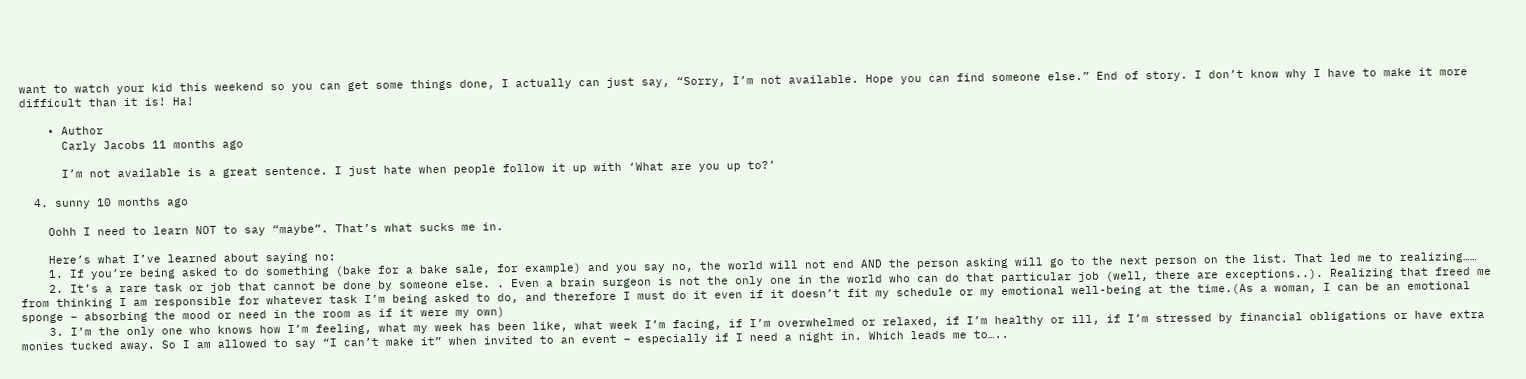want to watch your kid this weekend so you can get some things done, I actually can just say, “Sorry, I’m not available. Hope you can find someone else.” End of story. I don’t know why I have to make it more difficult than it is! Ha!

    • Author
      Carly Jacobs 11 months ago

      I’m not available is a great sentence. I just hate when people follow it up with ‘What are you up to?’

  4. sunny 10 months ago

    Oohh I need to learn NOT to say “maybe”. That’s what sucks me in.

    Here’s what I’ve learned about saying no:
    1. If you’re being asked to do something (bake for a bake sale, for example) and you say no, the world will not end AND the person asking will go to the next person on the list. That led me to realizing……
    2. It’s a rare task or job that cannot be done by someone else. . Even a brain surgeon is not the only one in the world who can do that particular job (well, there are exceptions..). Realizing that freed me from thinking I am responsible for whatever task I’m being asked to do, and therefore I must do it even if it doesn’t fit my schedule or my emotional well-being at the time.(As a woman, I can be an emotional sponge – absorbing the mood or need in the room as if it were my own)
    3. I’m the only one who knows how I’m feeling, what my week has been like, what week I’m facing, if I’m overwhelmed or relaxed, if I’m healthy or ill, if I’m stressed by financial obligations or have extra monies tucked away. So I am allowed to say “I can’t make it” when invited to an event – especially if I need a night in. Which leads me to…..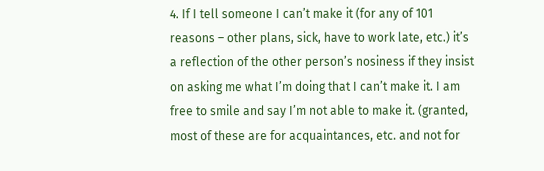4. If I tell someone I can’t make it (for any of 101 reasons – other plans, sick, have to work late, etc.) it’s a reflection of the other person’s nosiness if they insist on asking me what I’m doing that I can’t make it. I am free to smile and say I’m not able to make it. (granted, most of these are for acquaintances, etc. and not for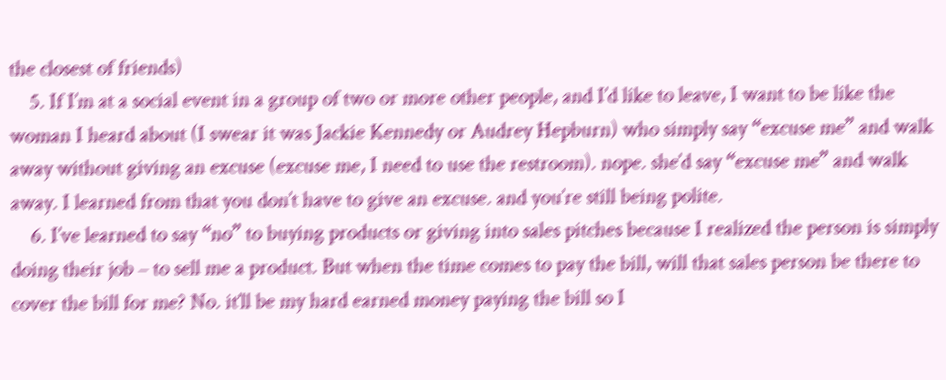the closest of friends)
    5. If I’m at a social event in a group of two or more other people, and I’d like to leave, I want to be like the woman I heard about (I swear it was Jackie Kennedy or Audrey Hepburn) who simply say “excuse me” and walk away without giving an excuse (excuse me, I need to use the restroom). nope. she’d say “excuse me” and walk away. I learned from that you don’t have to give an excuse. and you’re still being polite.
    6. I’ve learned to say “no” to buying products or giving into sales pitches because I realized the person is simply doing their job – to sell me a product. But when the time comes to pay the bill, will that sales person be there to cover the bill for me? No. it’ll be my hard earned money paying the bill so I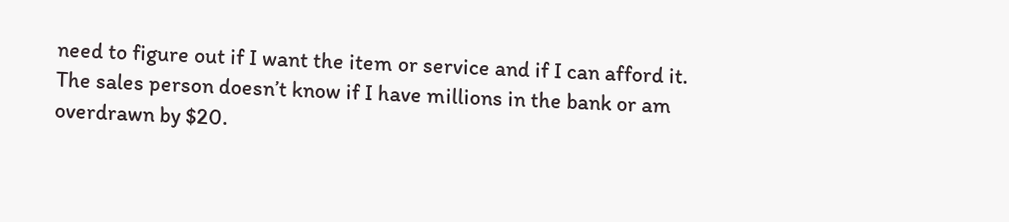need to figure out if I want the item or service and if I can afford it. The sales person doesn’t know if I have millions in the bank or am overdrawn by $20.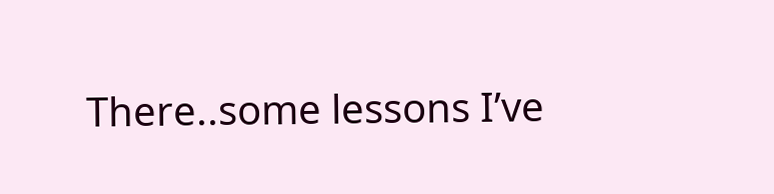There..some lessons I’ve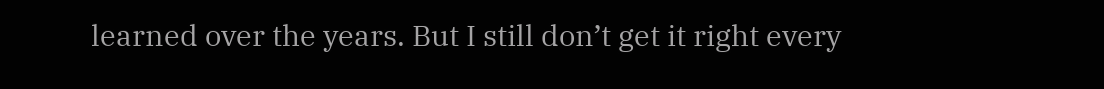learned over the years. But I still don’t get it right every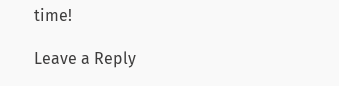time!

Leave a Reply